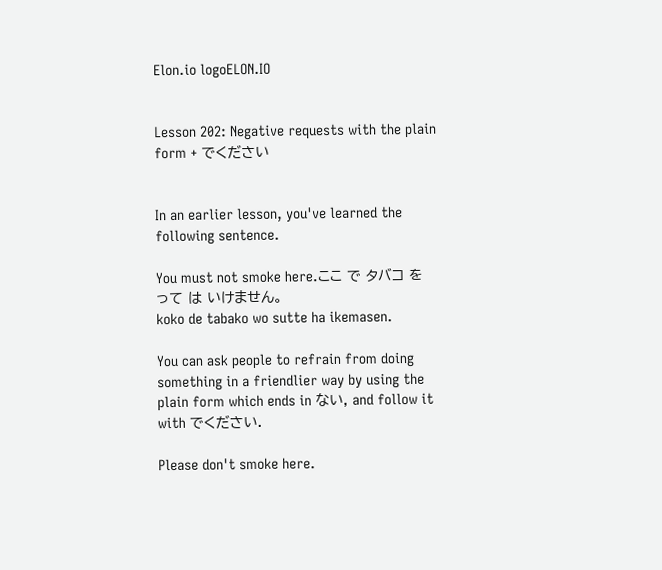Elon.io logoELON.IO


Lesson 202: Negative requests with the plain form + でください


In an earlier lesson, you've learned the following sentence.

You must not smoke here.ここ で タバコ を って は いけません。
koko de tabako wo sutte ha ikemasen.

You can ask people to refrain from doing something in a friendlier way by using the plain form which ends in ない, and follow it with でください.

Please don't smoke here.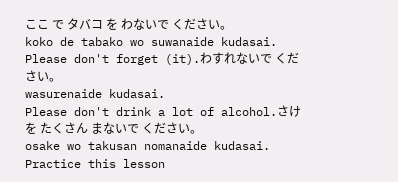ここ で タバコ を わないで ください。
koko de tabako wo suwanaide kudasai.
Please don't forget (it).わすれないで ください。
wasurenaide kudasai.
Please don't drink a lot of alcohol.さけ を たくさん まないで ください。
osake wo takusan nomanaide kudasai.
Practice this lesson